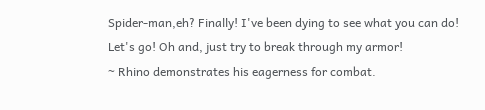Spider-man,eh? Finally! I've been dying to see what you can do! Let's go! Oh and, just try to break through my armor!
~ Rhino demonstrates his eagerness for combat.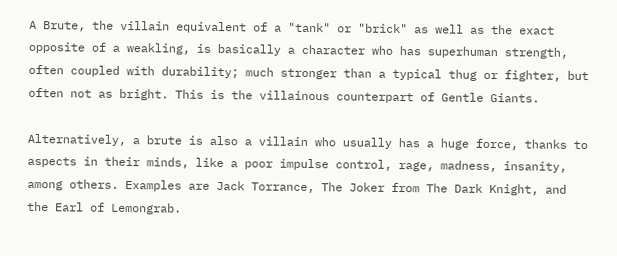A Brute, the villain equivalent of a "tank" or "brick" as well as the exact opposite of a weakling, is basically a character who has superhuman strength, often coupled with durability; much stronger than a typical thug or fighter, but often not as bright. This is the villainous counterpart of Gentle Giants.

Alternatively, a brute is also a villain who usually has a huge force, thanks to aspects in their minds, like a poor impulse control, rage, madness, insanity, among others. Examples are Jack Torrance, The Joker from The Dark Knight, and the Earl of Lemongrab.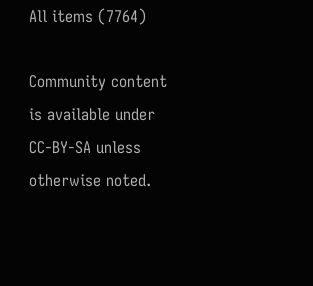All items (7764)

Community content is available under CC-BY-SA unless otherwise noted.